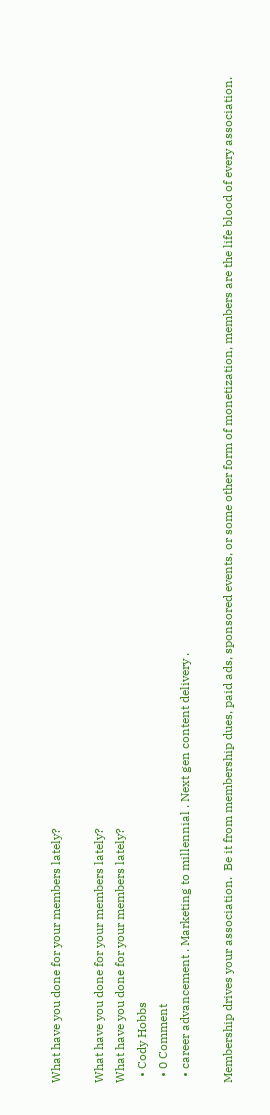What have you done for your members lately?

What have you done for your members lately?
What have you done for your members lately?
  • Cody Hobbs
  • 0 Comment
  • career advancement . Marketing to millennial . Next gen content delivery .

Membership drives your association.  Be it from membership dues, paid ads, sponsored events, or some other form of monetization, members are the life blood of every association.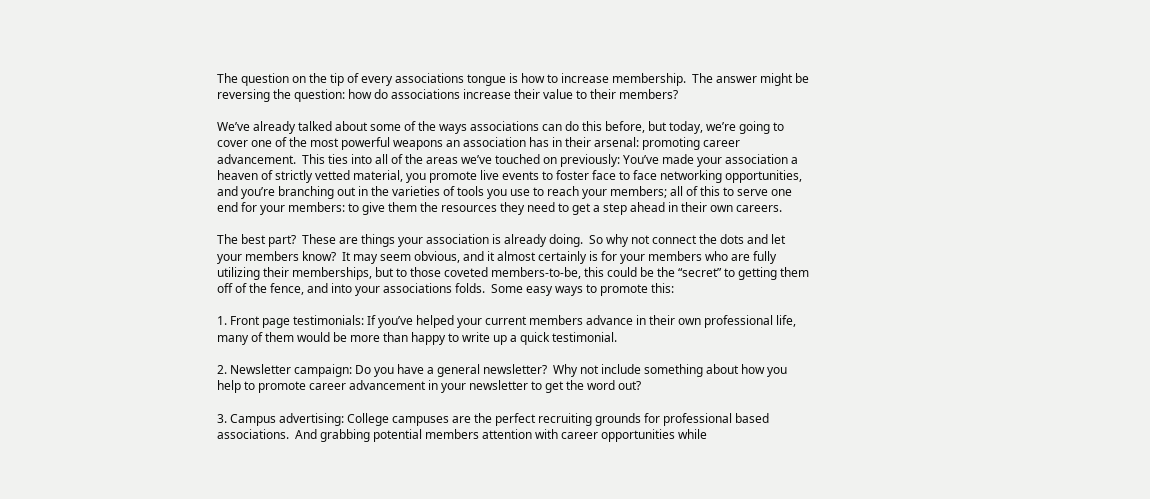The question on the tip of every associations tongue is how to increase membership.  The answer might be reversing the question: how do associations increase their value to their members?

We’ve already talked about some of the ways associations can do this before, but today, we’re going to cover one of the most powerful weapons an association has in their arsenal: promoting career advancement.  This ties into all of the areas we’ve touched on previously: You’ve made your association a heaven of strictly vetted material, you promote live events to foster face to face networking opportunities, and you’re branching out in the varieties of tools you use to reach your members; all of this to serve one end for your members: to give them the resources they need to get a step ahead in their own careers.

The best part?  These are things your association is already doing.  So why not connect the dots and let your members know?  It may seem obvious, and it almost certainly is for your members who are fully utilizing their memberships, but to those coveted members-to-be, this could be the “secret” to getting them off of the fence, and into your associations folds.  Some easy ways to promote this:

1. Front page testimonials: If you’ve helped your current members advance in their own professional life, many of them would be more than happy to write up a quick testimonial.

2. Newsletter campaign: Do you have a general newsletter?  Why not include something about how you help to promote career advancement in your newsletter to get the word out?

3. Campus advertising: College campuses are the perfect recruiting grounds for professional based associations.  And grabbing potential members attention with career opportunities while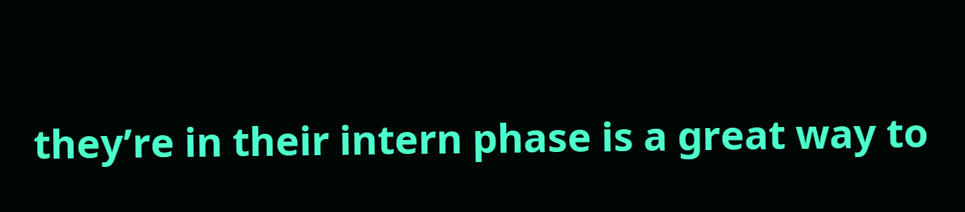they’re in their intern phase is a great way to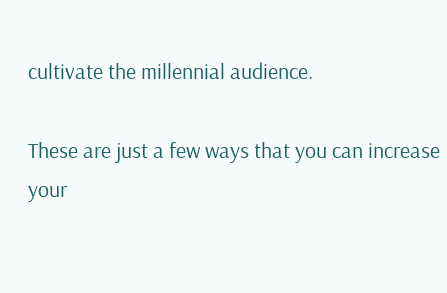cultivate the millennial audience.

These are just a few ways that you can increase your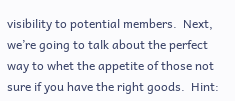visibility to potential members.  Next, we’re going to talk about the perfect way to whet the appetite of those not sure if you have the right goods.  Hint: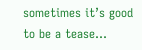sometimes it’s good to be a tease…